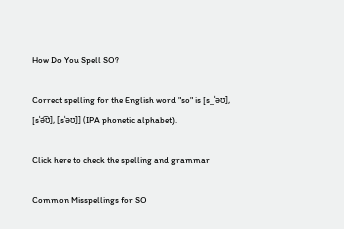How Do You Spell SO?

Correct spelling for the English word "so" is [s_ˈəʊ], [sˈə͡ʊ], [sˈəʊ]] (IPA phonetic alphabet).

Click here to check the spelling and grammar

Common Misspellings for SO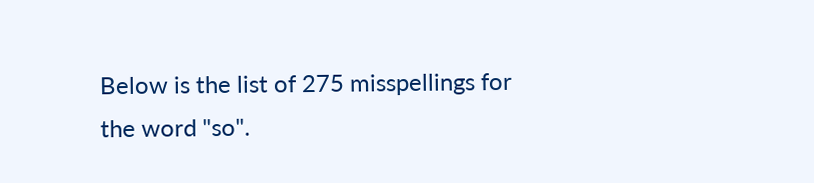Below is the list of 275 misspellings for the word "so".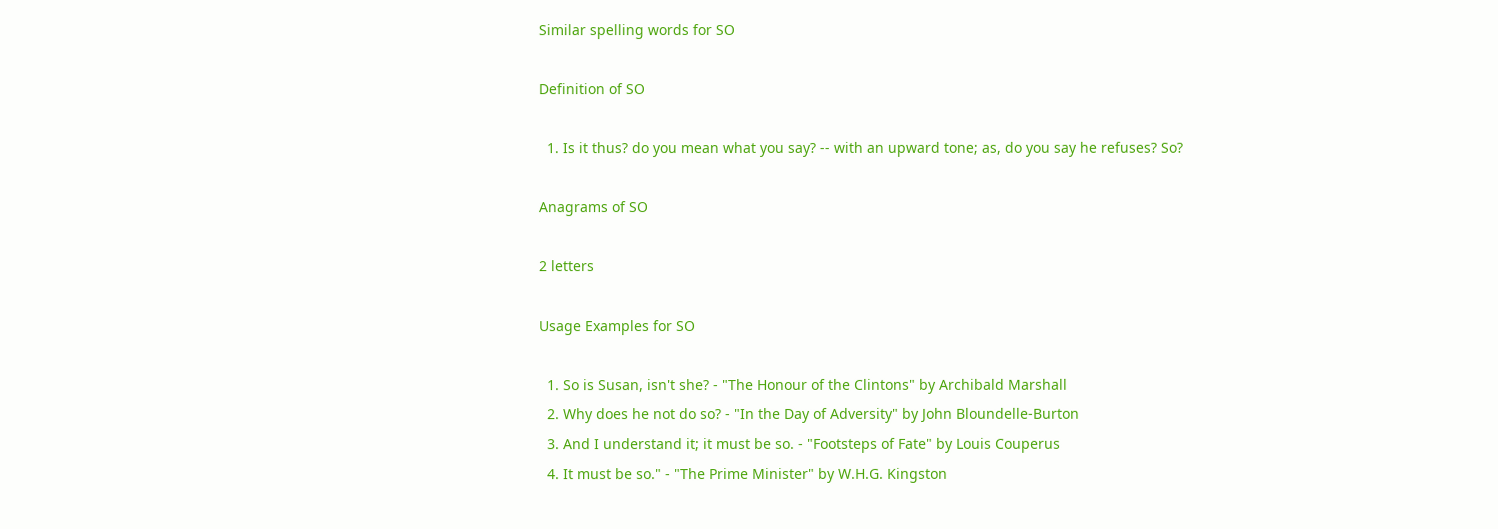Similar spelling words for SO

Definition of SO

  1. Is it thus? do you mean what you say? -- with an upward tone; as, do you say he refuses? So?

Anagrams of SO

2 letters

Usage Examples for SO

  1. So is Susan, isn't she? - "The Honour of the Clintons" by Archibald Marshall
  2. Why does he not do so? - "In the Day of Adversity" by John Bloundelle-Burton
  3. And I understand it; it must be so. - "Footsteps of Fate" by Louis Couperus
  4. It must be so." - "The Prime Minister" by W.H.G. Kingston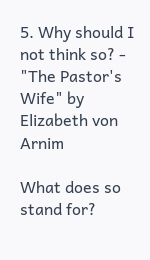5. Why should I not think so? - "The Pastor's Wife" by Elizabeth von Arnim

What does so stand for?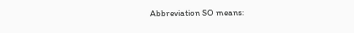Abbreviation SO means: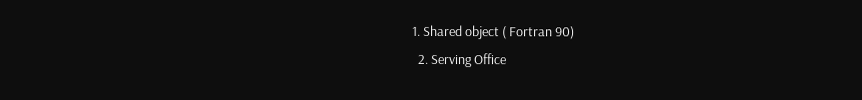1. Shared object ( Fortran 90)
  2. Serving Office